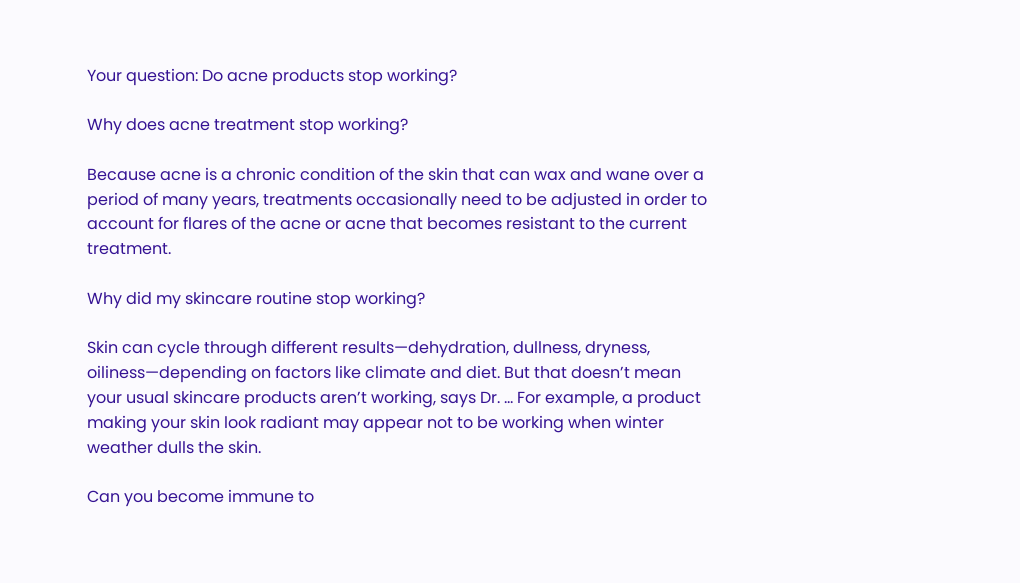Your question: Do acne products stop working?

Why does acne treatment stop working?

Because acne is a chronic condition of the skin that can wax and wane over a period of many years, treatments occasionally need to be adjusted in order to account for flares of the acne or acne that becomes resistant to the current treatment.

Why did my skincare routine stop working?

Skin can cycle through different results—dehydration, dullness, dryness, oiliness—depending on factors like climate and diet. But that doesn’t mean your usual skincare products aren’t working, says Dr. … For example, a product making your skin look radiant may appear not to be working when winter weather dulls the skin.

Can you become immune to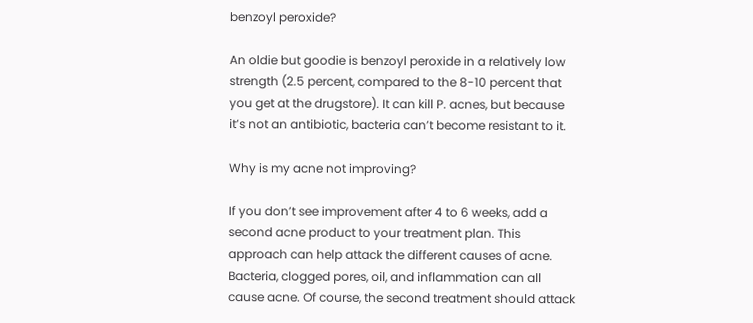benzoyl peroxide?

An oldie but goodie is benzoyl peroxide in a relatively low strength (2.5 percent, compared to the 8-10 percent that you get at the drugstore). It can kill P. acnes, but because it’s not an antibiotic, bacteria can’t become resistant to it.

Why is my acne not improving?

If you don’t see improvement after 4 to 6 weeks, add a second acne product to your treatment plan. This approach can help attack the different causes of acne. Bacteria, clogged pores, oil, and inflammation can all cause acne. Of course, the second treatment should attack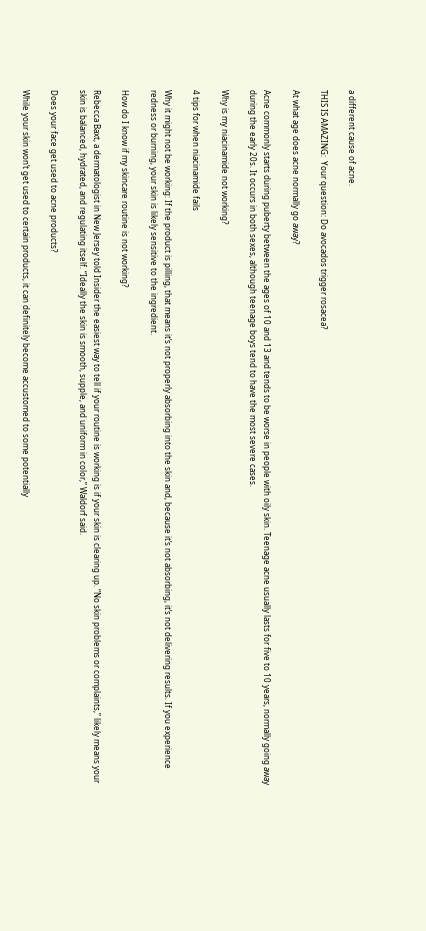a different cause of acne.

THIS IS AMAZING:  Your question: Do avocados trigger rosacea?

At what age does acne normally go away?

Acne commonly starts during puberty between the ages of 10 and 13 and tends to be worse in people with oily skin. Teenage acne usually lasts for five to 10 years, normally going away during the early 20s. It occurs in both sexes, although teenage boys tend to have the most severe cases.

Why is my niacinamide not working?

4 tips for when niacinamide fails

Why it might not be working: If the product is pilling, that means it’s not properly absorbing into the skin and, because it’s not absorbing, it’s not delivering results. If you experience redness or burning, your skin is likely sensitive to the ingredient.

How do I know if my skincare routine is not working?

Rebecca Baxt, a dermatologist in New Jersey told Insider the easiest way to tell if your routine is working is if your skin is clearing up. “No skin problems or complaints,” likely means your skin is balanced, hydrated, and regulating itself. “Ideally the skin is smooth, supple, and uniform in color,” Waldorf said.

Does your face get used to acne products?

While your skin won’t get used to certain products, it can definitely become accustomed to some potentially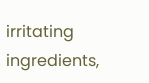irritating ingredients,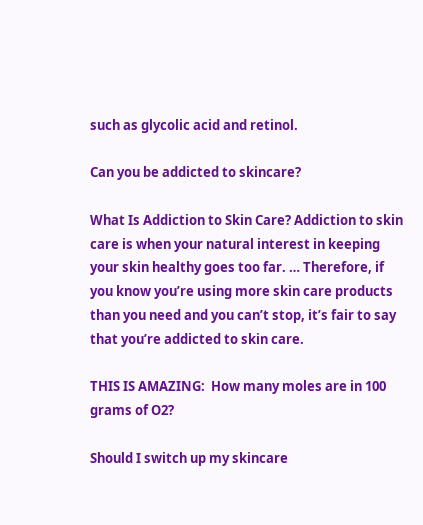such as glycolic acid and retinol.

Can you be addicted to skincare?

What Is Addiction to Skin Care? Addiction to skin care is when your natural interest in keeping your skin healthy goes too far. … Therefore, if you know you’re using more skin care products than you need and you can’t stop, it’s fair to say that you’re addicted to skin care.

THIS IS AMAZING:  How many moles are in 100 grams of O2?

Should I switch up my skincare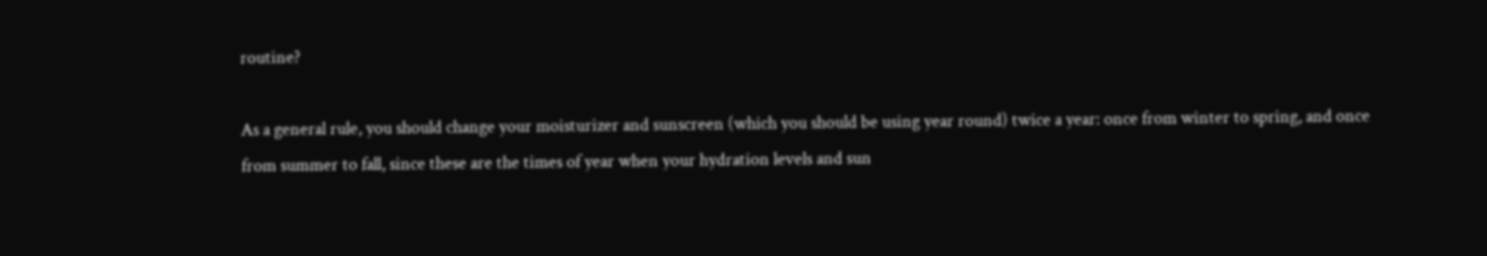routine?

As a general rule, you should change your moisturizer and sunscreen (which you should be using year round) twice a year: once from winter to spring, and once from summer to fall, since these are the times of year when your hydration levels and sun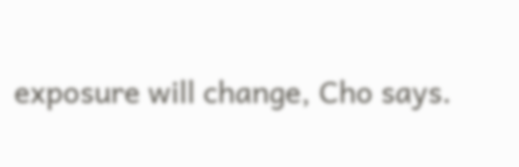exposure will change, Cho says.